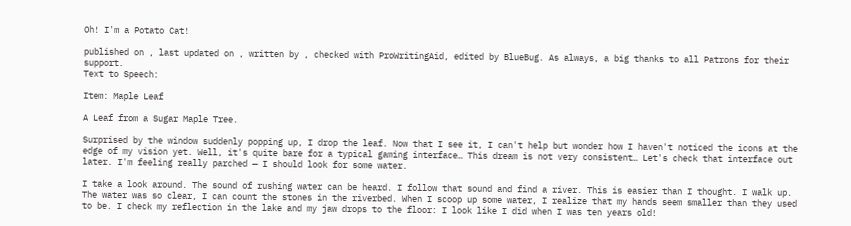Oh! I'm a Potato Cat!

published on , last updated on , written by , checked with ProWritingAid, edited by BlueBug. As always, a big thanks to all Patrons for their support.
Text to Speech:

Item: Maple Leaf

A Leaf from a Sugar Maple Tree.

Surprised by the window suddenly popping up, I drop the leaf. Now that I see it, I can't help but wonder how I haven't noticed the icons at the edge of my vision yet. Well, it's quite bare for a typical gaming interface… This dream is not very consistent… Let's check that interface out later. I'm feeling really parched — I should look for some water.

I take a look around. The sound of rushing water can be heard. I follow that sound and find a river. This is easier than I thought. I walk up. The water was so clear, I can count the stones in the riverbed. When I scoop up some water, I realize that my hands seem smaller than they used to be. I check my reflection in the lake and my jaw drops to the floor: I look like I did when I was ten years old!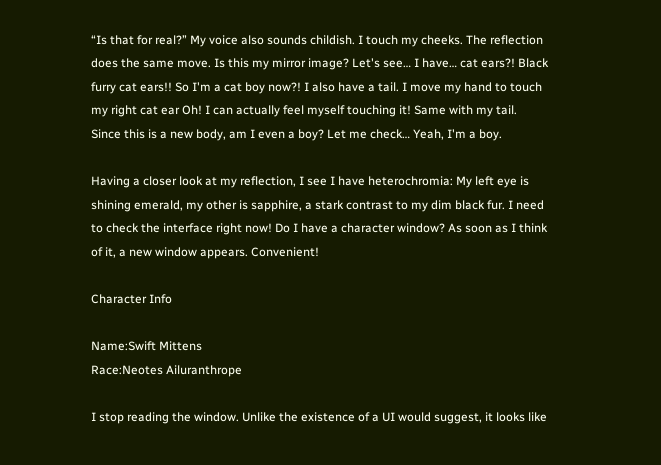“Is that for real?” My voice also sounds childish. I touch my cheeks. The reflection does the same move. Is this my mirror image? Let's see… I have… cat ears?! Black furry cat ears!! So I'm a cat boy now?! I also have a tail. I move my hand to touch my right cat ear Oh! I can actually feel myself touching it! Same with my tail. Since this is a new body, am I even a boy? Let me check… Yeah, I'm a boy.

Having a closer look at my reflection, I see I have heterochromia: My left eye is shining emerald, my other is sapphire, a stark contrast to my dim black fur. I need to check the interface right now! Do I have a character window? As soon as I think of it, a new window appears. Convenient!

Character Info

Name:Swift Mittens
Race:Neotes Ailuranthrope

I stop reading the window. Unlike the existence of a UI would suggest, it looks like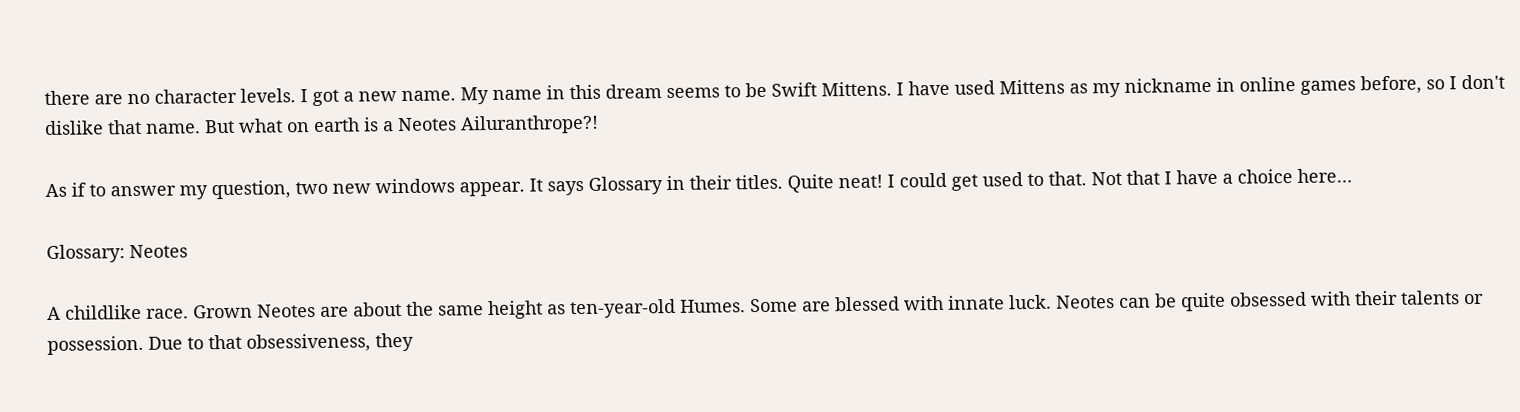there are no character levels. I got a new name. My name in this dream seems to be Swift Mittens. I have used Mittens as my nickname in online games before, so I don't dislike that name. But what on earth is a Neotes Ailuranthrope?!

As if to answer my question, two new windows appear. It says Glossary in their titles. Quite neat! I could get used to that. Not that I have a choice here…

Glossary: Neotes

A childlike race. Grown Neotes are about the same height as ten-year-old Humes. Some are blessed with innate luck. Neotes can be quite obsessed with their talents or possession. Due to that obsessiveness, they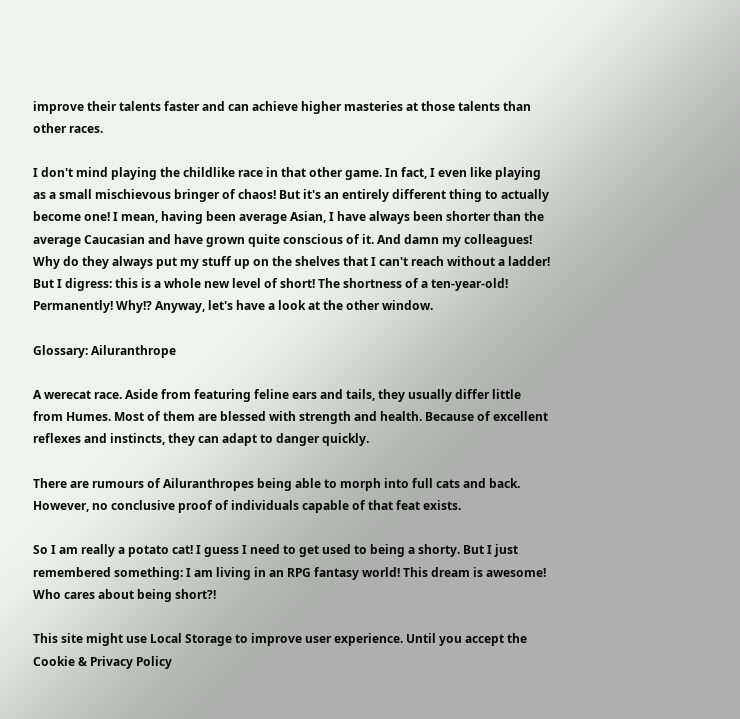improve their talents faster and can achieve higher masteries at those talents than other races.

I don't mind playing the childlike race in that other game. In fact, I even like playing as a small mischievous bringer of chaos! But it's an entirely different thing to actually become one! I mean, having been average Asian, I have always been shorter than the average Caucasian and have grown quite conscious of it. And damn my colleagues! Why do they always put my stuff up on the shelves that I can't reach without a ladder! But I digress: this is a whole new level of short! The shortness of a ten-year-old! Permanently! Why!? Anyway, let's have a look at the other window.

Glossary: Ailuranthrope

A werecat race. Aside from featuring feline ears and tails, they usually differ little from Humes. Most of them are blessed with strength and health. Because of excellent reflexes and instincts, they can adapt to danger quickly.

There are rumours of Ailuranthropes being able to morph into full cats and back. However, no conclusive proof of individuals capable of that feat exists.

So I am really a potato cat! I guess I need to get used to being a shorty. But I just remembered something: I am living in an RPG fantasy world! This dream is awesome! Who cares about being short?!

This site might use Local Storage to improve user experience. Until you accept the Cookie & Privacy Policy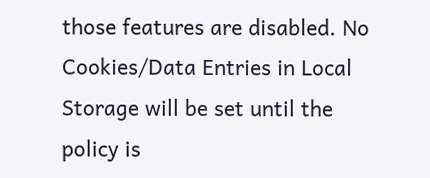those features are disabled. No Cookies/Data Entries in Local Storage will be set until the policy is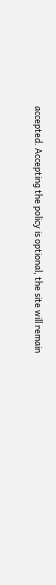accepted. Accepting the policy is optional, the site will remain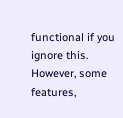functional if you ignore this. However, some features,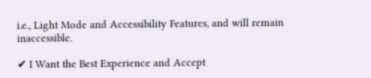i.e., Light Mode and Accessibility Features, and will remain inaccessible.

✔ I Want the Best Experience and Accept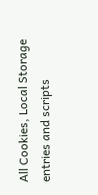All Cookies, Local Storage entries and scripts